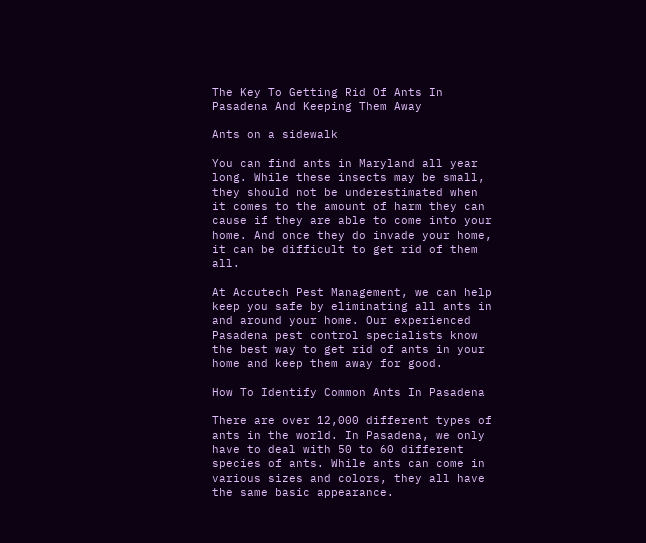The Key To Getting Rid Of Ants In Pasadena And Keeping Them Away

Ants on a sidewalk

You can find ants in Maryland all year long. While these insects may be small, they should not be underestimated when it comes to the amount of harm they can cause if they are able to come into your home. And once they do invade your home, it can be difficult to get rid of them all.

At Accutech Pest Management, we can help keep you safe by eliminating all ants in and around your home. Our experienced Pasadena pest control specialists know the best way to get rid of ants in your home and keep them away for good.

How To Identify Common Ants In Pasadena

There are over 12,000 different types of ants in the world. In Pasadena, we only have to deal with 50 to 60 different species of ants. While ants can come in various sizes and colors, they all have the same basic appearance.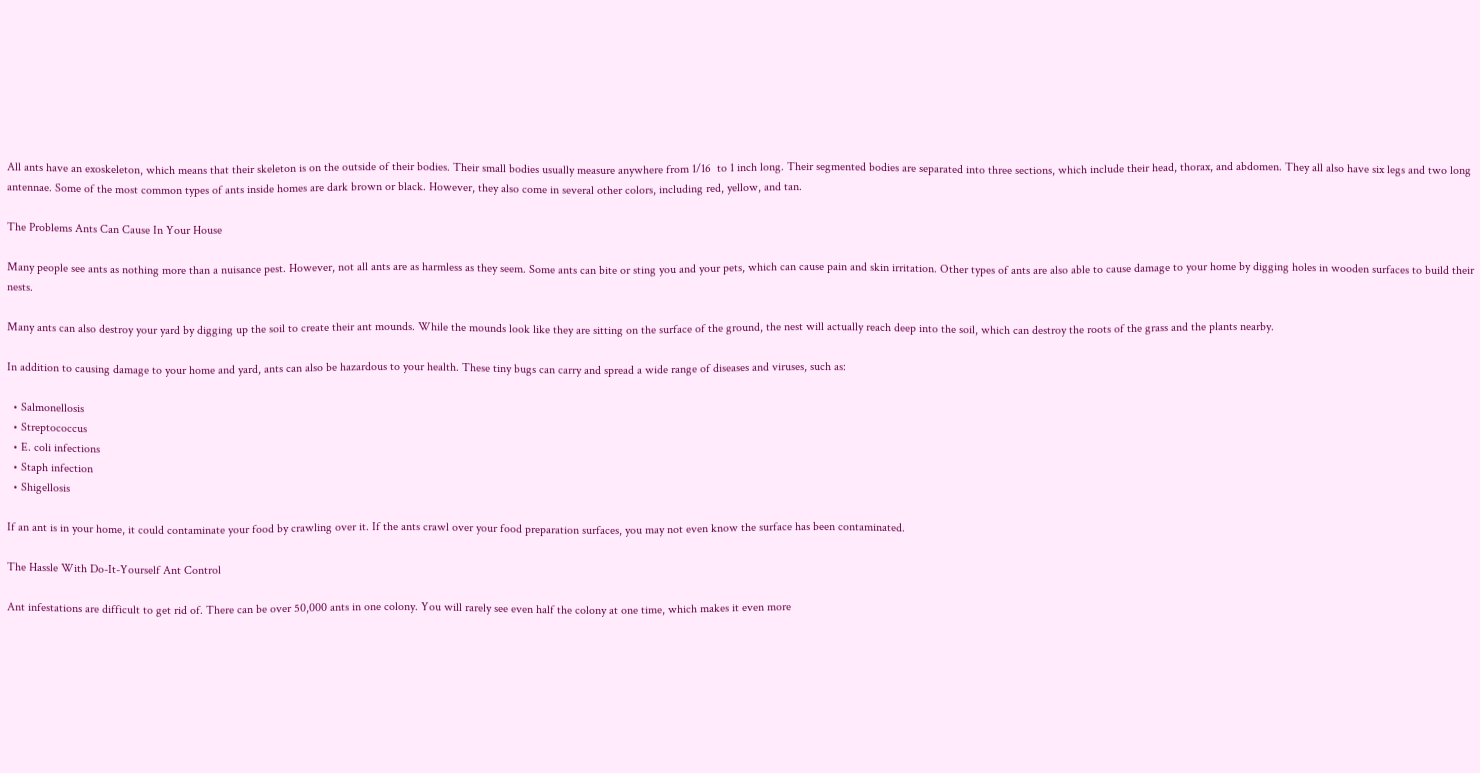All ants have an exoskeleton, which means that their skeleton is on the outside of their bodies. Their small bodies usually measure anywhere from 1/16  to 1 inch long. Their segmented bodies are separated into three sections, which include their head, thorax, and abdomen. They all also have six legs and two long antennae. Some of the most common types of ants inside homes are dark brown or black. However, they also come in several other colors, including red, yellow, and tan.

The Problems Ants Can Cause In Your House

Many people see ants as nothing more than a nuisance pest. However, not all ants are as harmless as they seem. Some ants can bite or sting you and your pets, which can cause pain and skin irritation. Other types of ants are also able to cause damage to your home by digging holes in wooden surfaces to build their nests.

Many ants can also destroy your yard by digging up the soil to create their ant mounds. While the mounds look like they are sitting on the surface of the ground, the nest will actually reach deep into the soil, which can destroy the roots of the grass and the plants nearby.

In addition to causing damage to your home and yard, ants can also be hazardous to your health. These tiny bugs can carry and spread a wide range of diseases and viruses, such as:

  • Salmonellosis
  • Streptococcus
  • E. coli infections
  • Staph infection
  • Shigellosis

If an ant is in your home, it could contaminate your food by crawling over it. If the ants crawl over your food preparation surfaces, you may not even know the surface has been contaminated.

The Hassle With Do-It-Yourself Ant Control

Ant infestations are difficult to get rid of. There can be over 50,000 ants in one colony. You will rarely see even half the colony at one time, which makes it even more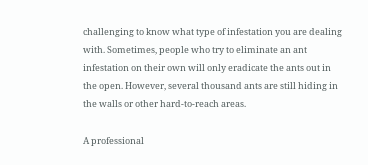challenging to know what type of infestation you are dealing with. Sometimes, people who try to eliminate an ant infestation on their own will only eradicate the ants out in the open. However, several thousand ants are still hiding in the walls or other hard-to-reach areas.

A professional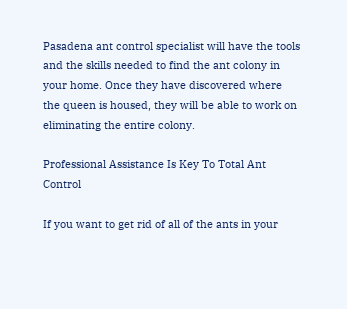Pasadena ant control specialist will have the tools and the skills needed to find the ant colony in your home. Once they have discovered where the queen is housed, they will be able to work on eliminating the entire colony.

Professional Assistance Is Key To Total Ant Control

If you want to get rid of all of the ants in your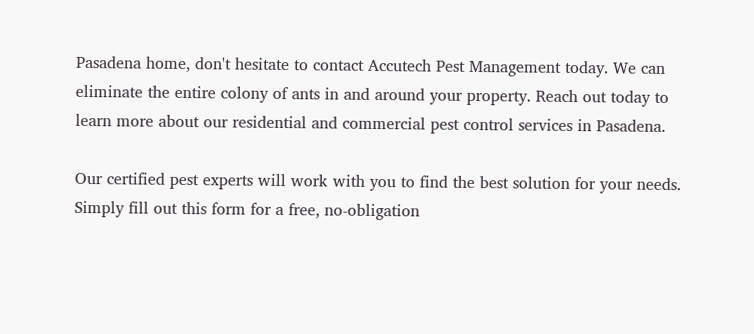Pasadena home, don't hesitate to contact Accutech Pest Management today. We can eliminate the entire colony of ants in and around your property. Reach out today to learn more about our residential and commercial pest control services in Pasadena.

Our certified pest experts will work with you to find the best solution for your needs. Simply fill out this form for a free, no-obligation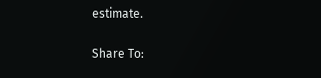estimate.

Share To: